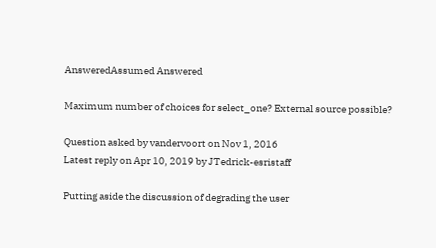AnsweredAssumed Answered

Maximum number of choices for select_one? External source possible?

Question asked by vandervoort on Nov 1, 2016
Latest reply on Apr 10, 2019 by JTedrick-esristaff

Putting aside the discussion of degrading the user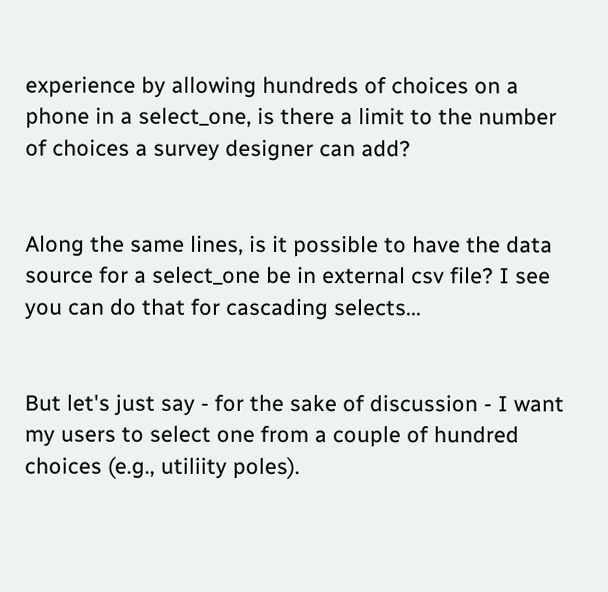experience by allowing hundreds of choices on a phone in a select_one, is there a limit to the number of choices a survey designer can add?


Along the same lines, is it possible to have the data source for a select_one be in external csv file? I see you can do that for cascading selects...


But let's just say - for the sake of discussion - I want my users to select one from a couple of hundred choices (e.g., utiliity poles).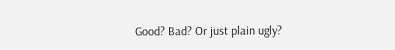Good? Bad? Or just plain ugly?